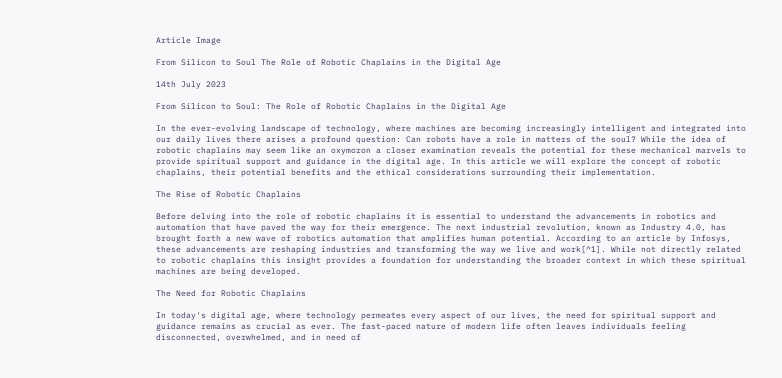Article Image

From Silicon to Soul The Role of Robotic Chaplains in the Digital Age

14th July 2023

From Silicon to Soul: The Role of Robotic Chaplains in the Digital Age

In the ever-evolving landscape of technology, where machines are becoming increasingly intelligent and integrated into our daily lives there arises a profound question: Can robots have a role in matters of the soul? While the idea of robotic chaplains may seem like an oxymoron a closer examination reveals the potential for these mechanical marvels to provide spiritual support and guidance in the digital age. In this article we will explore the concept of robotic chaplains, their potential benefits and the ethical considerations surrounding their implementation.

The Rise of Robotic Chaplains

Before delving into the role of robotic chaplains it is essential to understand the advancements in robotics and automation that have paved the way for their emergence. The next industrial revolution, known as Industry 4.0, has brought forth a new wave of robotics automation that amplifies human potential. According to an article by Infosys, these advancements are reshaping industries and transforming the way we live and work[^1]. While not directly related to robotic chaplains this insight provides a foundation for understanding the broader context in which these spiritual machines are being developed.

The Need for Robotic Chaplains

In today's digital age, where technology permeates every aspect of our lives, the need for spiritual support and guidance remains as crucial as ever. The fast-paced nature of modern life often leaves individuals feeling disconnected, overwhelmed, and in need of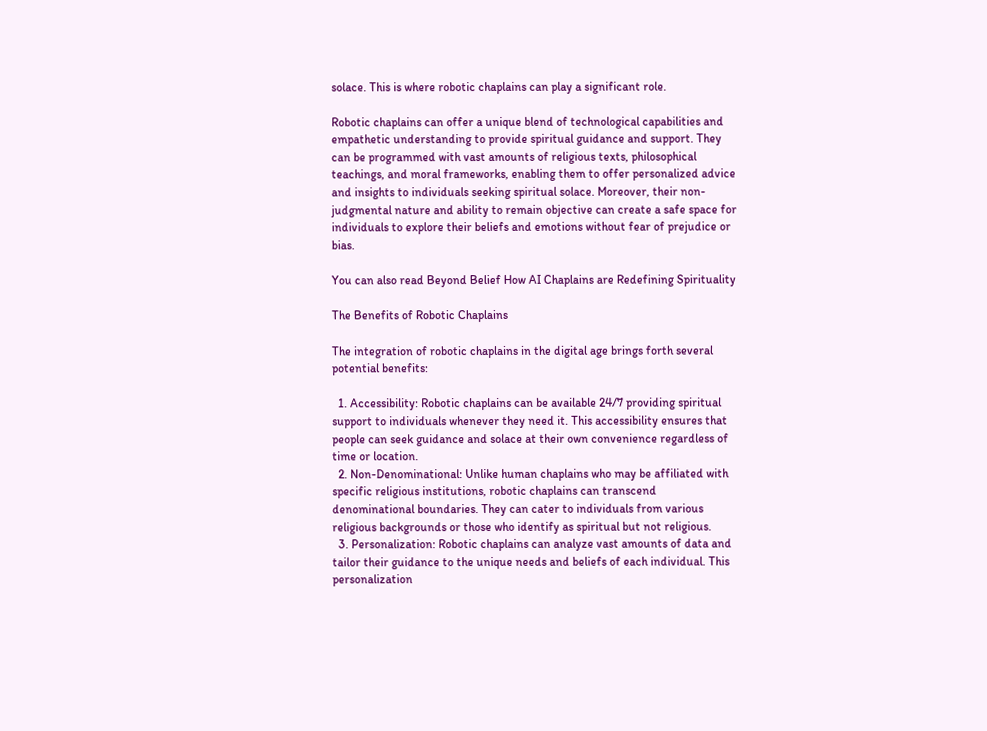solace. This is where robotic chaplains can play a significant role.

Robotic chaplains can offer a unique blend of technological capabilities and empathetic understanding to provide spiritual guidance and support. They can be programmed with vast amounts of religious texts, philosophical teachings, and moral frameworks, enabling them to offer personalized advice and insights to individuals seeking spiritual solace. Moreover, their non-judgmental nature and ability to remain objective can create a safe space for individuals to explore their beliefs and emotions without fear of prejudice or bias.

You can also read Beyond Belief How AI Chaplains are Redefining Spirituality

The Benefits of Robotic Chaplains

The integration of robotic chaplains in the digital age brings forth several potential benefits:

  1. Accessibility: Robotic chaplains can be available 24/7 providing spiritual support to individuals whenever they need it. This accessibility ensures that people can seek guidance and solace at their own convenience regardless of time or location.
  2. Non-Denominational: Unlike human chaplains who may be affiliated with specific religious institutions, robotic chaplains can transcend denominational boundaries. They can cater to individuals from various religious backgrounds or those who identify as spiritual but not religious.
  3. Personalization: Robotic chaplains can analyze vast amounts of data and tailor their guidance to the unique needs and beliefs of each individual. This personalization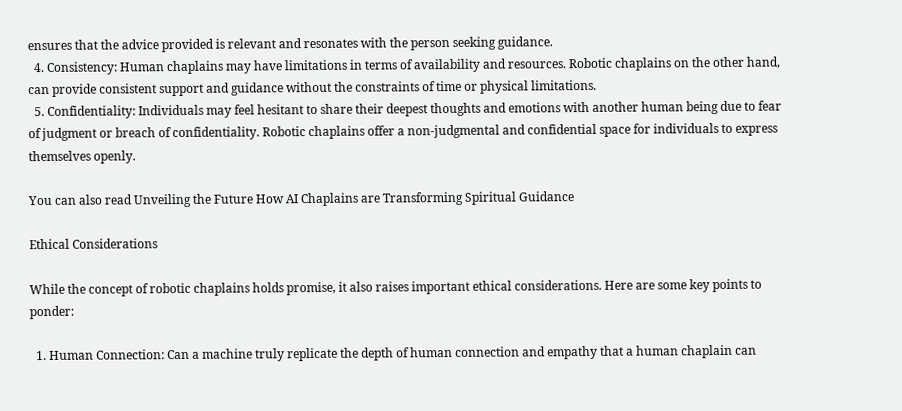ensures that the advice provided is relevant and resonates with the person seeking guidance.
  4. Consistency: Human chaplains may have limitations in terms of availability and resources. Robotic chaplains on the other hand, can provide consistent support and guidance without the constraints of time or physical limitations.
  5. Confidentiality: Individuals may feel hesitant to share their deepest thoughts and emotions with another human being due to fear of judgment or breach of confidentiality. Robotic chaplains offer a non-judgmental and confidential space for individuals to express themselves openly.

You can also read Unveiling the Future How AI Chaplains are Transforming Spiritual Guidance

Ethical Considerations

While the concept of robotic chaplains holds promise, it also raises important ethical considerations. Here are some key points to ponder:

  1. Human Connection: Can a machine truly replicate the depth of human connection and empathy that a human chaplain can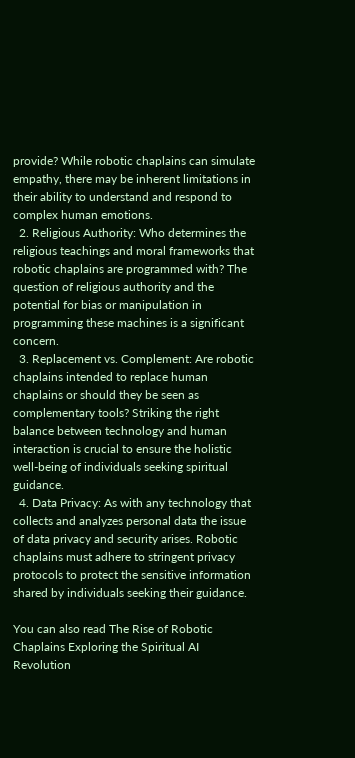provide? While robotic chaplains can simulate empathy, there may be inherent limitations in their ability to understand and respond to complex human emotions.
  2. Religious Authority: Who determines the religious teachings and moral frameworks that robotic chaplains are programmed with? The question of religious authority and the potential for bias or manipulation in programming these machines is a significant concern.
  3. Replacement vs. Complement: Are robotic chaplains intended to replace human chaplains or should they be seen as complementary tools? Striking the right balance between technology and human interaction is crucial to ensure the holistic well-being of individuals seeking spiritual guidance.
  4. Data Privacy: As with any technology that collects and analyzes personal data the issue of data privacy and security arises. Robotic chaplains must adhere to stringent privacy protocols to protect the sensitive information shared by individuals seeking their guidance.

You can also read The Rise of Robotic Chaplains Exploring the Spiritual AI Revolution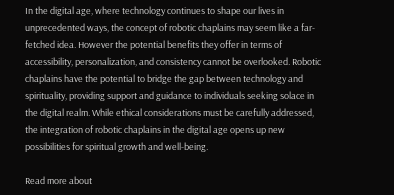In the digital age, where technology continues to shape our lives in unprecedented ways, the concept of robotic chaplains may seem like a far-fetched idea. However the potential benefits they offer in terms of accessibility, personalization, and consistency cannot be overlooked. Robotic chaplains have the potential to bridge the gap between technology and spirituality, providing support and guidance to individuals seeking solace in the digital realm. While ethical considerations must be carefully addressed, the integration of robotic chaplains in the digital age opens up new possibilities for spiritual growth and well-being.

Read more about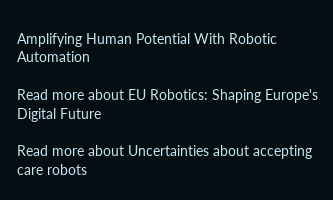Amplifying Human Potential With Robotic Automation

Read more about EU Robotics: Shaping Europe's Digital Future

Read more about Uncertainties about accepting care robots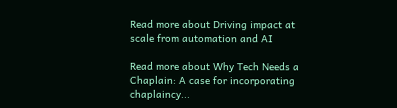Read more about Driving impact at scale from automation and AI

Read more about Why Tech Needs a Chaplain: A case for incorporating chaplaincy...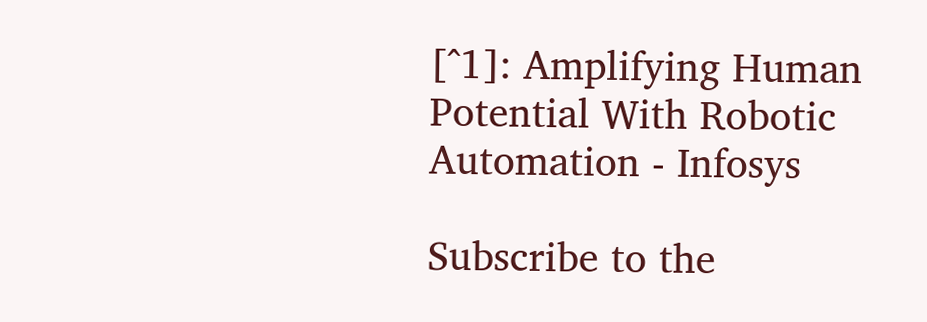[^1]: Amplifying Human Potential With Robotic Automation - Infosys

Subscribe to the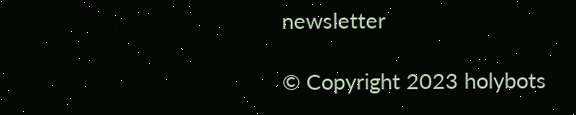newsletter

© Copyright 2023 holybots